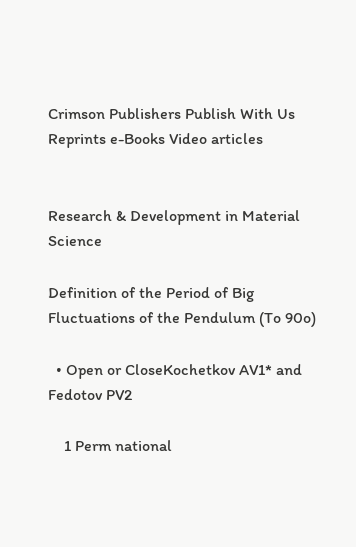Crimson Publishers Publish With Us Reprints e-Books Video articles


Research & Development in Material Science

Definition of the Period of Big Fluctuations of the Pendulum (To 90o)

  • Open or CloseKochetkov AV1* and Fedotov PV2

    1 Perm national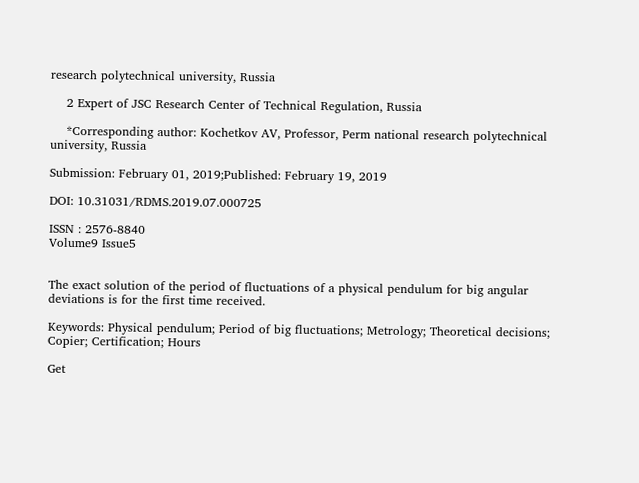research polytechnical university, Russia

    2 Expert of JSC Research Center of Technical Regulation, Russia

    *Corresponding author: Kochetkov AV, Professor, Perm national research polytechnical university, Russia

Submission: February 01, 2019;Published: February 19, 2019

DOI: 10.31031/RDMS.2019.07.000725

ISSN : 2576-8840
Volume9 Issue5


The exact solution of the period of fluctuations of a physical pendulum for big angular deviations is for the first time received.

Keywords: Physical pendulum; Period of big fluctuations; Metrology; Theoretical decisions; Copier; Certification; Hours

Get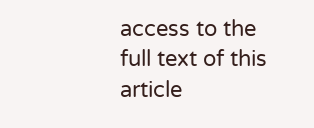access to the full text of this article